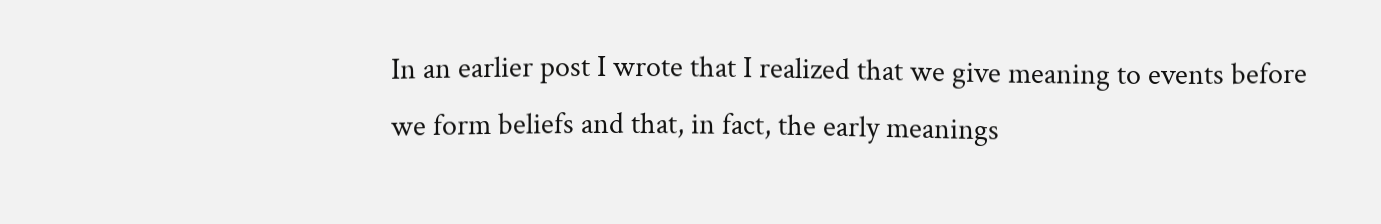In an earlier post I wrote that I realized that we give meaning to events before we form beliefs and that, in fact, the early meanings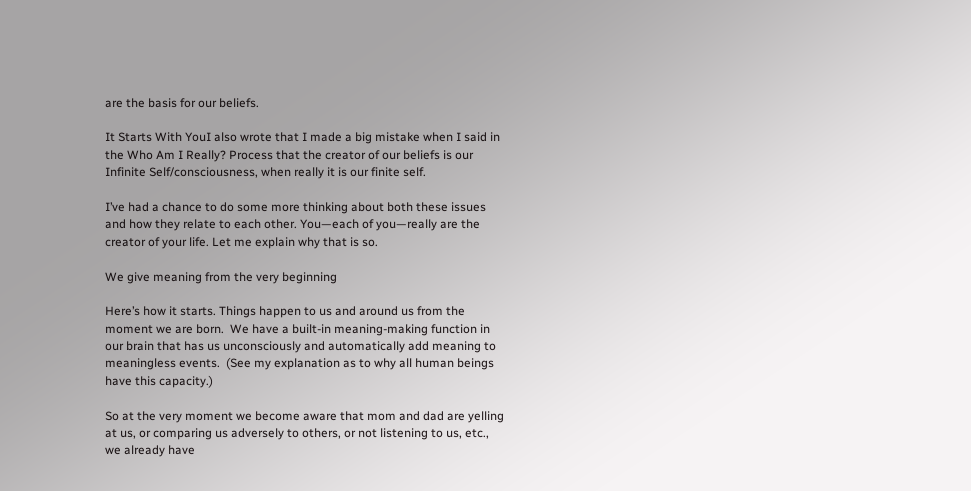are the basis for our beliefs.

It Starts With YouI also wrote that I made a big mistake when I said in the Who Am I Really? Process that the creator of our beliefs is our Infinite Self/consciousness, when really it is our finite self.

I’ve had a chance to do some more thinking about both these issues and how they relate to each other. You—each of you—really are the creator of your life. Let me explain why that is so.

We give meaning from the very beginning

Here’s how it starts. Things happen to us and around us from the moment we are born.  We have a built-in meaning-making function in our brain that has us unconsciously and automatically add meaning to meaningless events.  (See my explanation as to why all human beings have this capacity.)

So at the very moment we become aware that mom and dad are yelling at us, or comparing us adversely to others, or not listening to us, etc., we already have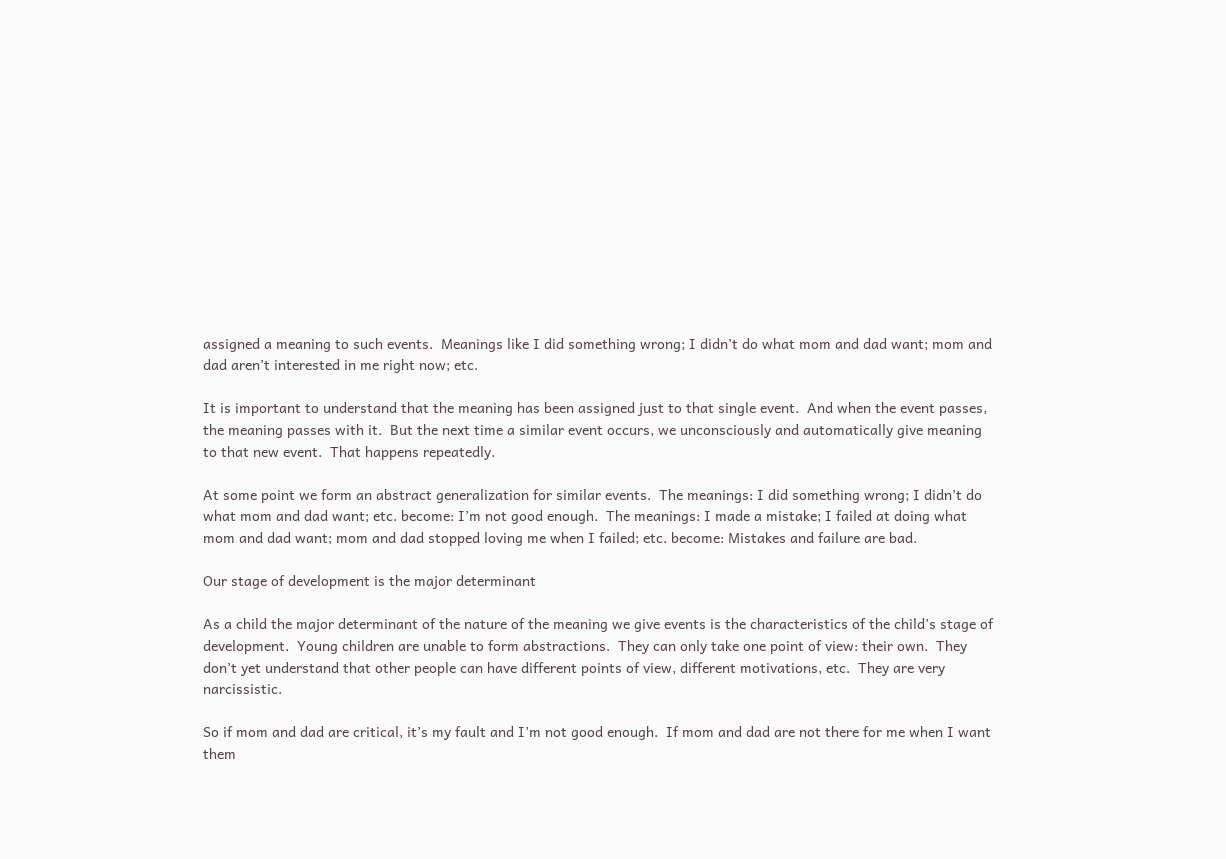assigned a meaning to such events.  Meanings like I did something wrong; I didn’t do what mom and dad want; mom and dad aren’t interested in me right now; etc.

It is important to understand that the meaning has been assigned just to that single event.  And when the event passes, the meaning passes with it.  But the next time a similar event occurs, we unconsciously and automatically give meaning to that new event.  That happens repeatedly.

At some point we form an abstract generalization for similar events.  The meanings: I did something wrong; I didn’t do what mom and dad want; etc. become: I’m not good enough.  The meanings: I made a mistake; I failed at doing what mom and dad want; mom and dad stopped loving me when I failed; etc. become: Mistakes and failure are bad.

Our stage of development is the major determinant

As a child the major determinant of the nature of the meaning we give events is the characteristics of the child’s stage of development.  Young children are unable to form abstractions.  They can only take one point of view: their own.  They don’t yet understand that other people can have different points of view, different motivations, etc.  They are very narcissistic.

So if mom and dad are critical, it’s my fault and I’m not good enough.  If mom and dad are not there for me when I want them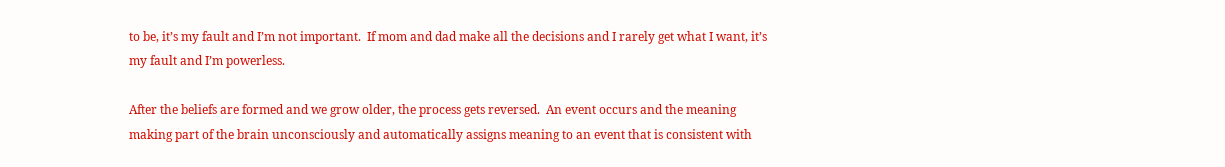to be, it’s my fault and I’m not important.  If mom and dad make all the decisions and I rarely get what I want, it’s my fault and I’m powerless.

After the beliefs are formed and we grow older, the process gets reversed.  An event occurs and the meaning making part of the brain unconsciously and automatically assigns meaning to an event that is consistent with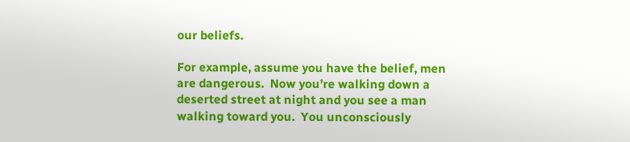our beliefs.

For example, assume you have the belief, men are dangerous.  Now you’re walking down a deserted street at night and you see a man walking toward you.  You unconsciously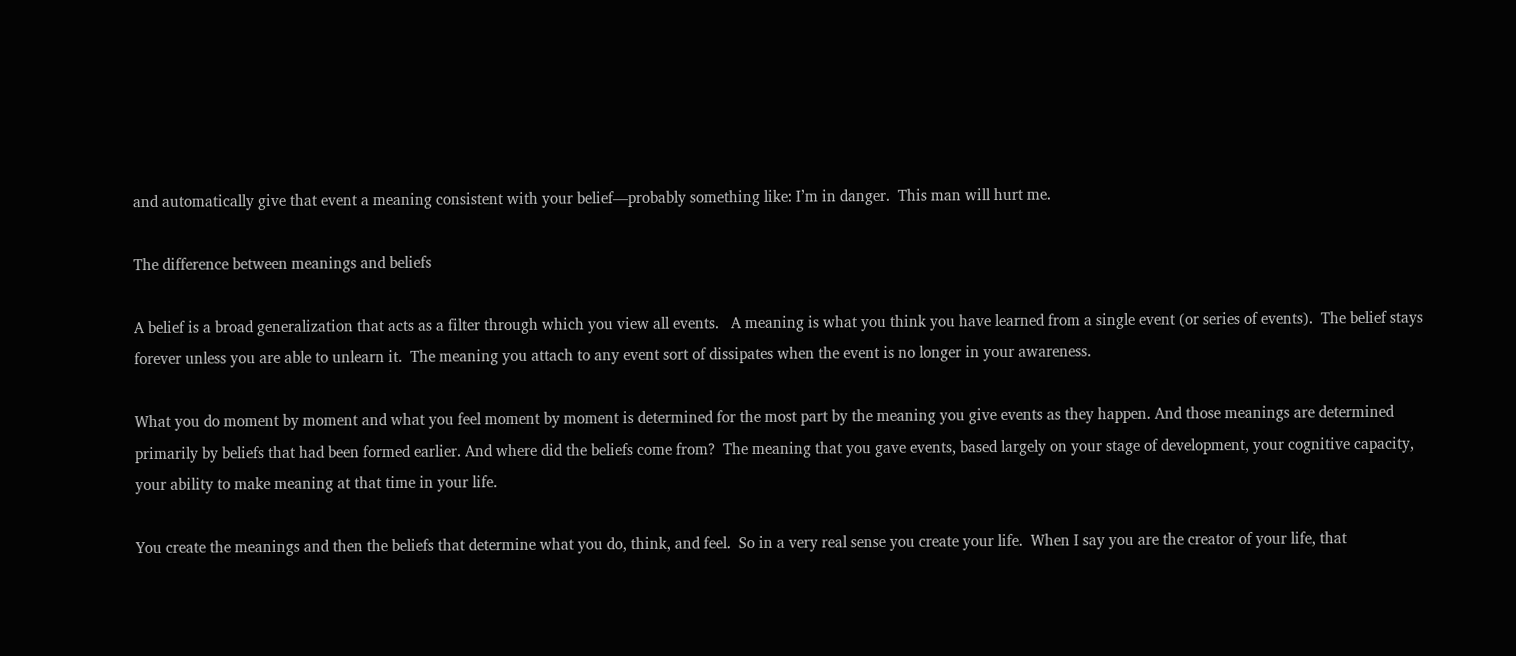and automatically give that event a meaning consistent with your belief—probably something like: I’m in danger.  This man will hurt me.

The difference between meanings and beliefs

A belief is a broad generalization that acts as a filter through which you view all events.   A meaning is what you think you have learned from a single event (or series of events).  The belief stays forever unless you are able to unlearn it.  The meaning you attach to any event sort of dissipates when the event is no longer in your awareness.

What you do moment by moment and what you feel moment by moment is determined for the most part by the meaning you give events as they happen. And those meanings are determined primarily by beliefs that had been formed earlier. And where did the beliefs come from?  The meaning that you gave events, based largely on your stage of development, your cognitive capacity, your ability to make meaning at that time in your life.

You create the meanings and then the beliefs that determine what you do, think, and feel.  So in a very real sense you create your life.  When I say you are the creator of your life, that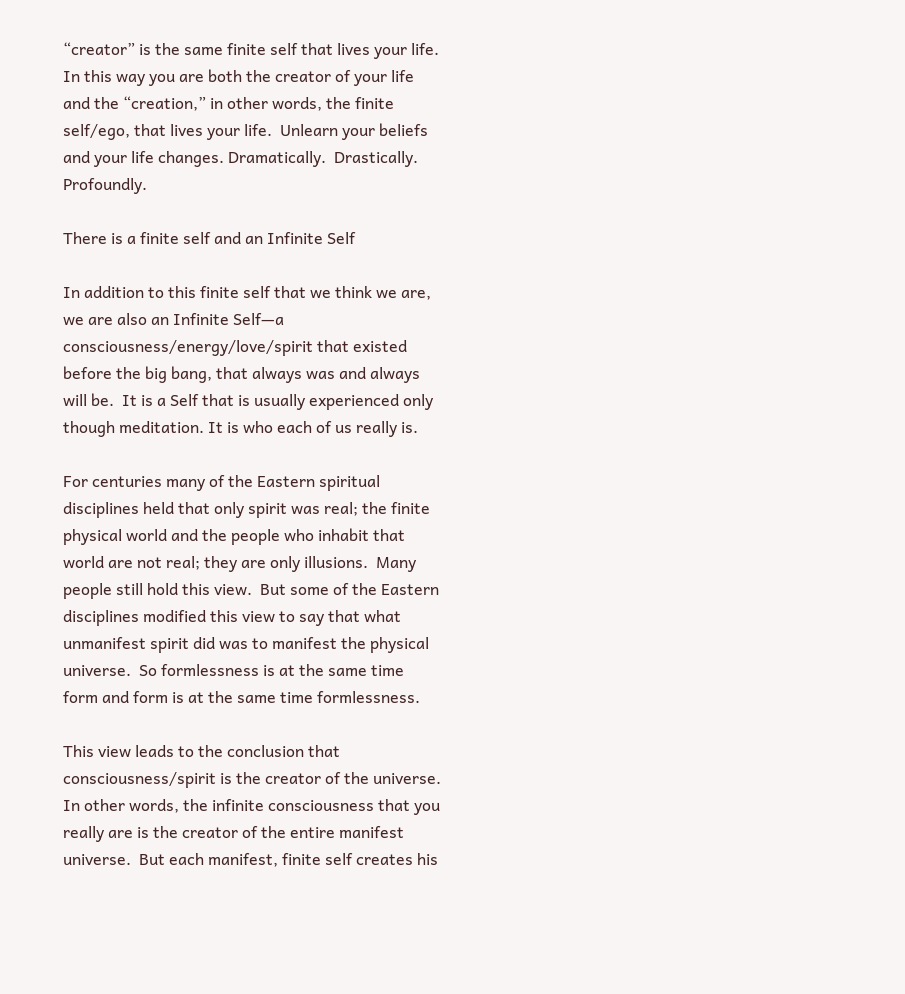“creator” is the same finite self that lives your life. In this way you are both the creator of your life and the “creation,” in other words, the finite self/ego, that lives your life.  Unlearn your beliefs and your life changes. Dramatically.  Drastically.  Profoundly.

There is a finite self and an Infinite Self

In addition to this finite self that we think we are, we are also an Infinite Self—a consciousness/energy/love/spirit that existed before the big bang, that always was and always will be.  It is a Self that is usually experienced only though meditation. It is who each of us really is.

For centuries many of the Eastern spiritual disciplines held that only spirit was real; the finite physical world and the people who inhabit that world are not real; they are only illusions.  Many people still hold this view.  But some of the Eastern disciplines modified this view to say that what unmanifest spirit did was to manifest the physical universe.  So formlessness is at the same time form and form is at the same time formlessness.

This view leads to the conclusion that consciousness/spirit is the creator of the universe. In other words, the infinite consciousness that you really are is the creator of the entire manifest universe.  But each manifest, finite self creates his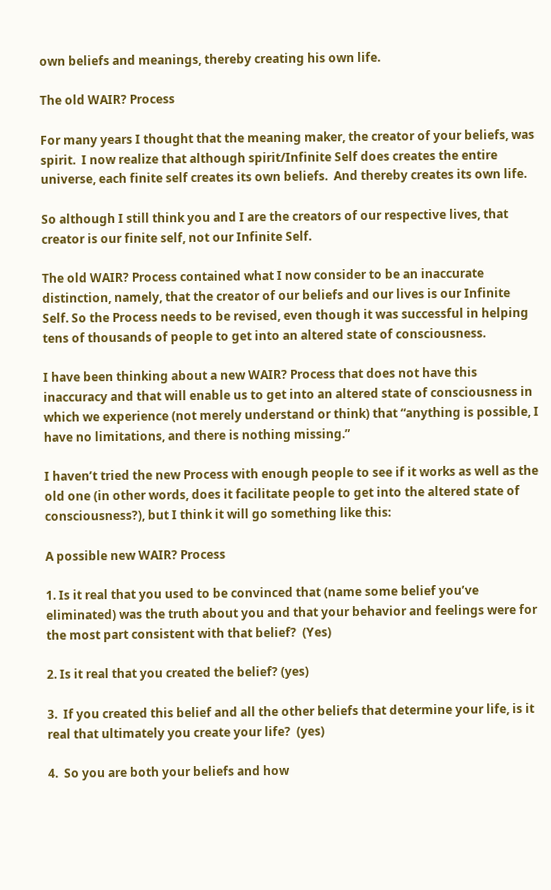own beliefs and meanings, thereby creating his own life.

The old WAIR? Process

For many years I thought that the meaning maker, the creator of your beliefs, was spirit.  I now realize that although spirit/Infinite Self does creates the entire universe, each finite self creates its own beliefs.  And thereby creates its own life.

So although I still think you and I are the creators of our respective lives, that creator is our finite self, not our Infinite Self.

The old WAIR? Process contained what I now consider to be an inaccurate distinction, namely, that the creator of our beliefs and our lives is our Infinite Self. So the Process needs to be revised, even though it was successful in helping tens of thousands of people to get into an altered state of consciousness.

I have been thinking about a new WAIR? Process that does not have this inaccuracy and that will enable us to get into an altered state of consciousness in which we experience (not merely understand or think) that “anything is possible, I have no limitations, and there is nothing missing.”

I haven’t tried the new Process with enough people to see if it works as well as the old one (in other words, does it facilitate people to get into the altered state of consciousness?), but I think it will go something like this:

A possible new WAIR? Process

1. Is it real that you used to be convinced that (name some belief you’ve eliminated) was the truth about you and that your behavior and feelings were for the most part consistent with that belief?  (Yes)

2. Is it real that you created the belief? (yes)

3.  If you created this belief and all the other beliefs that determine your life, is it real that ultimately you create your life?  (yes)

4.  So you are both your beliefs and how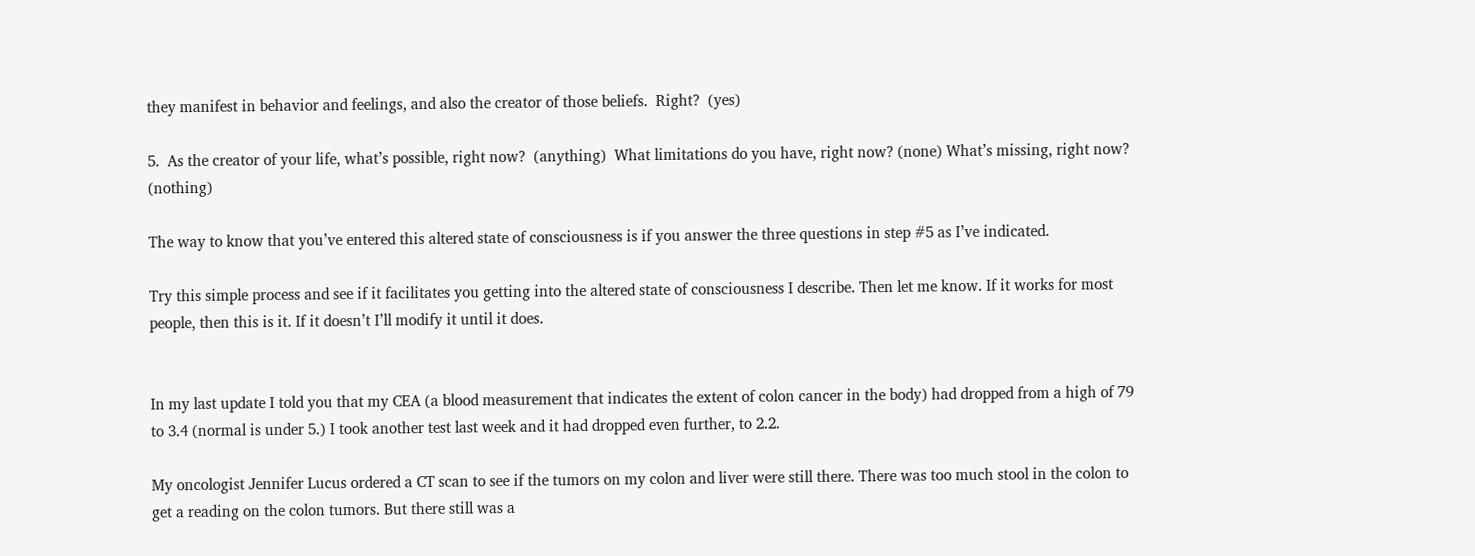they manifest in behavior and feelings, and also the creator of those beliefs.  Right?  (yes)

5.  As the creator of your life, what’s possible, right now?  (anything)  What limitations do you have, right now? (none) What’s missing, right now?  (nothing)

The way to know that you’ve entered this altered state of consciousness is if you answer the three questions in step #5 as I’ve indicated.

Try this simple process and see if it facilitates you getting into the altered state of consciousness I describe. Then let me know. If it works for most people, then this is it. If it doesn’t I’ll modify it until it does.


In my last update I told you that my CEA (a blood measurement that indicates the extent of colon cancer in the body) had dropped from a high of 79 to 3.4 (normal is under 5.) I took another test last week and it had dropped even further, to 2.2.

My oncologist Jennifer Lucus ordered a CT scan to see if the tumors on my colon and liver were still there. There was too much stool in the colon to get a reading on the colon tumors. But there still was a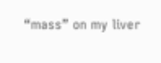“mass” on my liver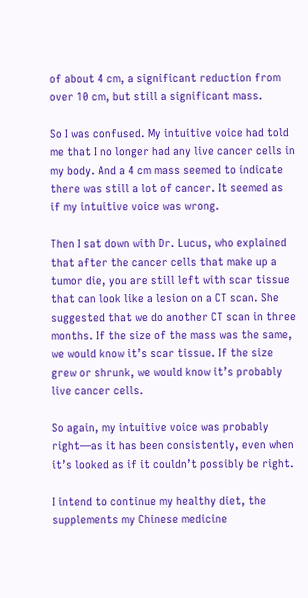of about 4 cm, a significant reduction from over 10 cm, but still a significant mass.

So I was confused. My intuitive voice had told me that I no longer had any live cancer cells in my body. And a 4 cm mass seemed to indicate there was still a lot of cancer. It seemed as if my intuitive voice was wrong.

Then I sat down with Dr. Lucus, who explained that after the cancer cells that make up a tumor die, you are still left with scar tissue that can look like a lesion on a CT scan. She suggested that we do another CT scan in three months. If the size of the mass was the same, we would know it’s scar tissue. If the size grew or shrunk, we would know it’s probably live cancer cells.

So again, my intuitive voice was probably right—as it has been consistently, even when it’s looked as if it couldn’t possibly be right.

I intend to continue my healthy diet, the supplements my Chinese medicine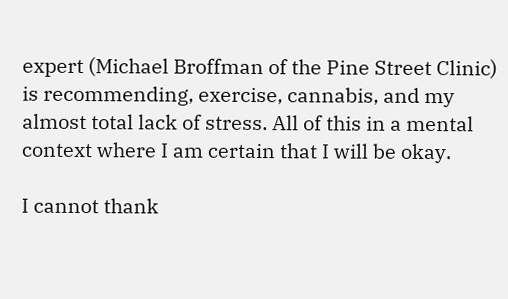expert (Michael Broffman of the Pine Street Clinic) is recommending, exercise, cannabis, and my almost total lack of stress. All of this in a mental context where I am certain that I will be okay.

I cannot thank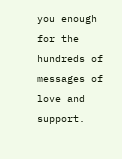you enough for the hundreds of messages of love and support.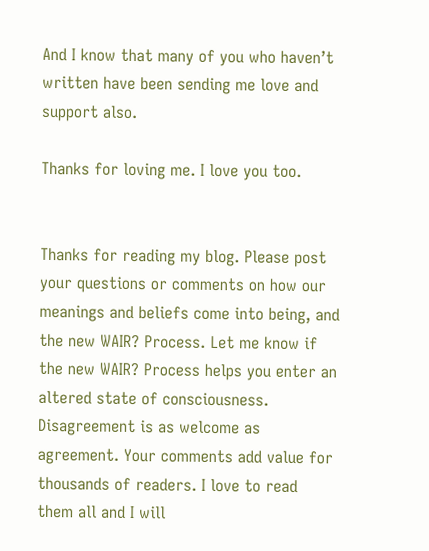And I know that many of you who haven’t written have been sending me love and support also.

Thanks for loving me. I love you too.


Thanks for reading my blog. Please post your questions or comments on how our meanings and beliefs come into being, and the new WAIR? Process. Let me know if the new WAIR? Process helps you enter an altered state of consciousness. Disagreement is as welcome as agreement. Your comments add value for thousands of readers. I love to read them all and I will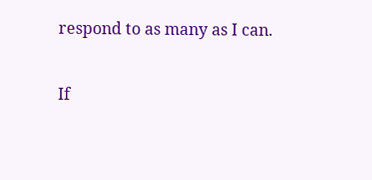respond to as many as I can.

If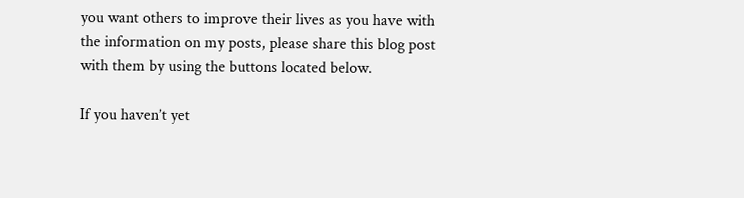you want others to improve their lives as you have with the information on my posts, please share this blog post with them by using the buttons located below.

If you haven’t yet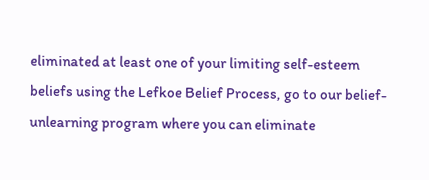eliminated at least one of your limiting self-esteem beliefs using the Lefkoe Belief Process, go to our belief-unlearning program where you can eliminate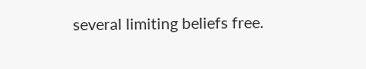several limiting beliefs free.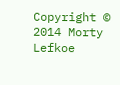Copyright © 2014 Morty Lefkoe